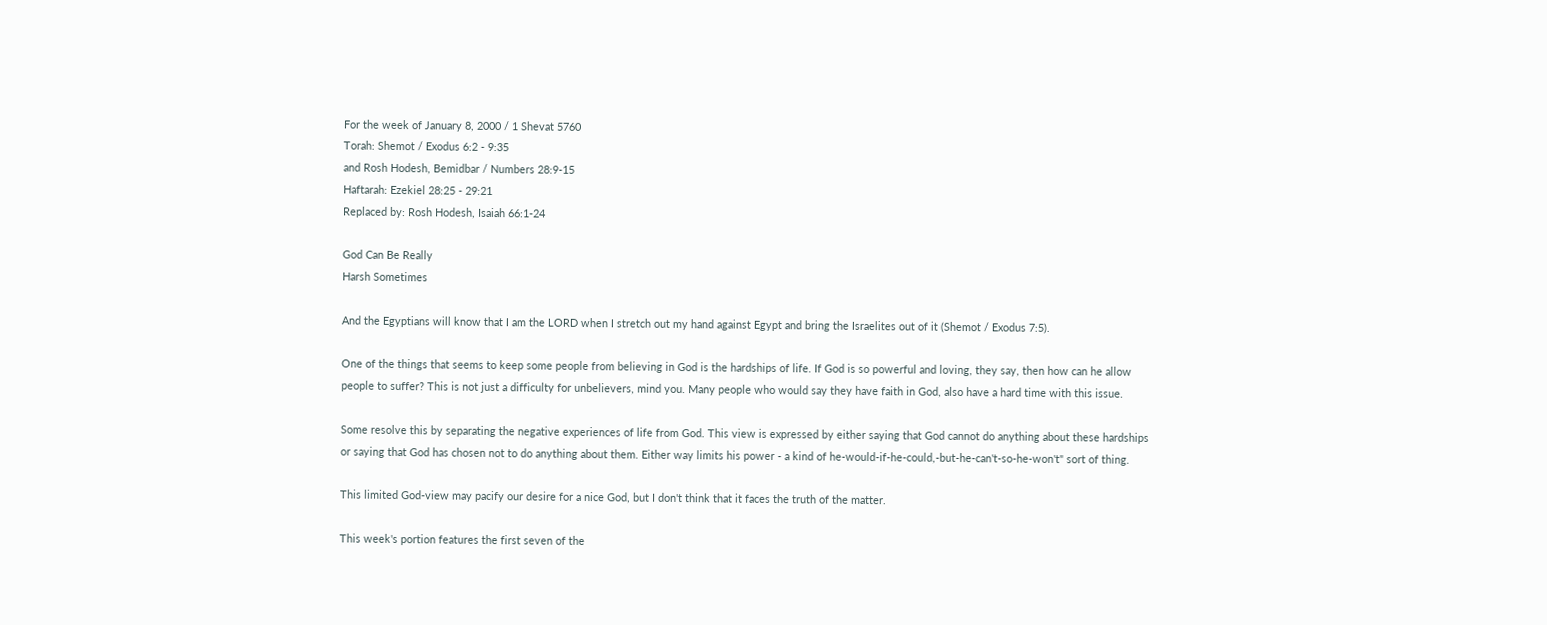For the week of January 8, 2000 / 1 Shevat 5760
Torah: Shemot / Exodus 6:2 - 9:35
and Rosh Hodesh, Bemidbar / Numbers 28:9-15
Haftarah: Ezekiel 28:25 - 29:21
Replaced by: Rosh Hodesh, Isaiah 66:1-24

God Can Be Really
Harsh Sometimes

And the Egyptians will know that I am the LORD when I stretch out my hand against Egypt and bring the Israelites out of it (Shemot / Exodus 7:5).

One of the things that seems to keep some people from believing in God is the hardships of life. If God is so powerful and loving, they say, then how can he allow people to suffer? This is not just a difficulty for unbelievers, mind you. Many people who would say they have faith in God, also have a hard time with this issue.

Some resolve this by separating the negative experiences of life from God. This view is expressed by either saying that God cannot do anything about these hardships or saying that God has chosen not to do anything about them. Either way limits his power - a kind of he-would-if-he-could,-but-he-can't-so-he-won't" sort of thing.

This limited God-view may pacify our desire for a nice God, but I don't think that it faces the truth of the matter.

This week's portion features the first seven of the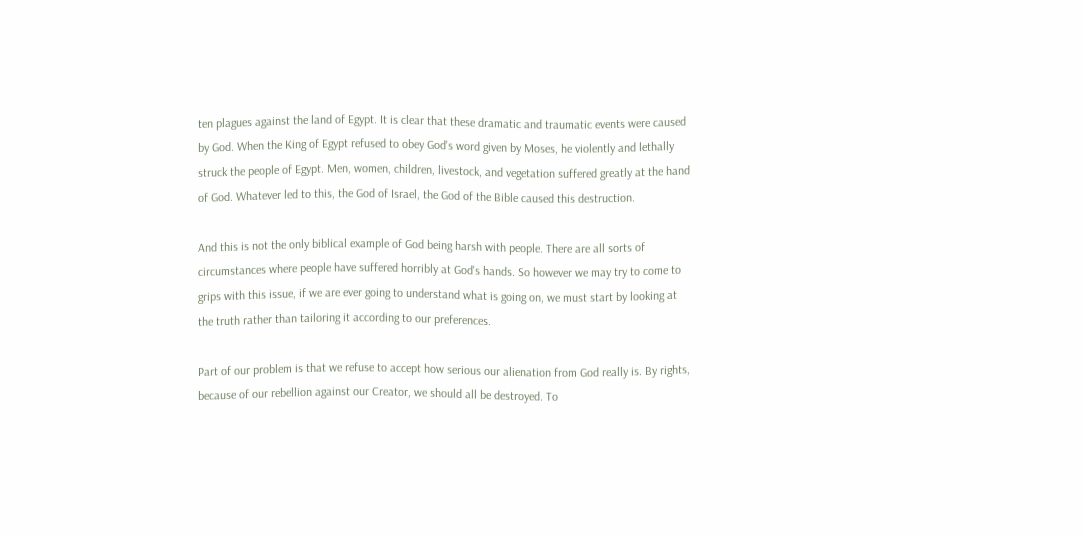ten plagues against the land of Egypt. It is clear that these dramatic and traumatic events were caused by God. When the King of Egypt refused to obey God's word given by Moses, he violently and lethally struck the people of Egypt. Men, women, children, livestock, and vegetation suffered greatly at the hand of God. Whatever led to this, the God of Israel, the God of the Bible caused this destruction.

And this is not the only biblical example of God being harsh with people. There are all sorts of circumstances where people have suffered horribly at God's hands. So however we may try to come to grips with this issue, if we are ever going to understand what is going on, we must start by looking at the truth rather than tailoring it according to our preferences.

Part of our problem is that we refuse to accept how serious our alienation from God really is. By rights, because of our rebellion against our Creator, we should all be destroyed. To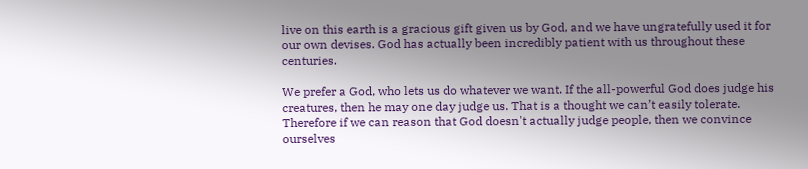live on this earth is a gracious gift given us by God, and we have ungratefully used it for our own devises. God has actually been incredibly patient with us throughout these centuries.

We prefer a God, who lets us do whatever we want. If the all-powerful God does judge his creatures, then he may one day judge us. That is a thought we can’t easily tolerate. Therefore if we can reason that God doesn't actually judge people, then we convince ourselves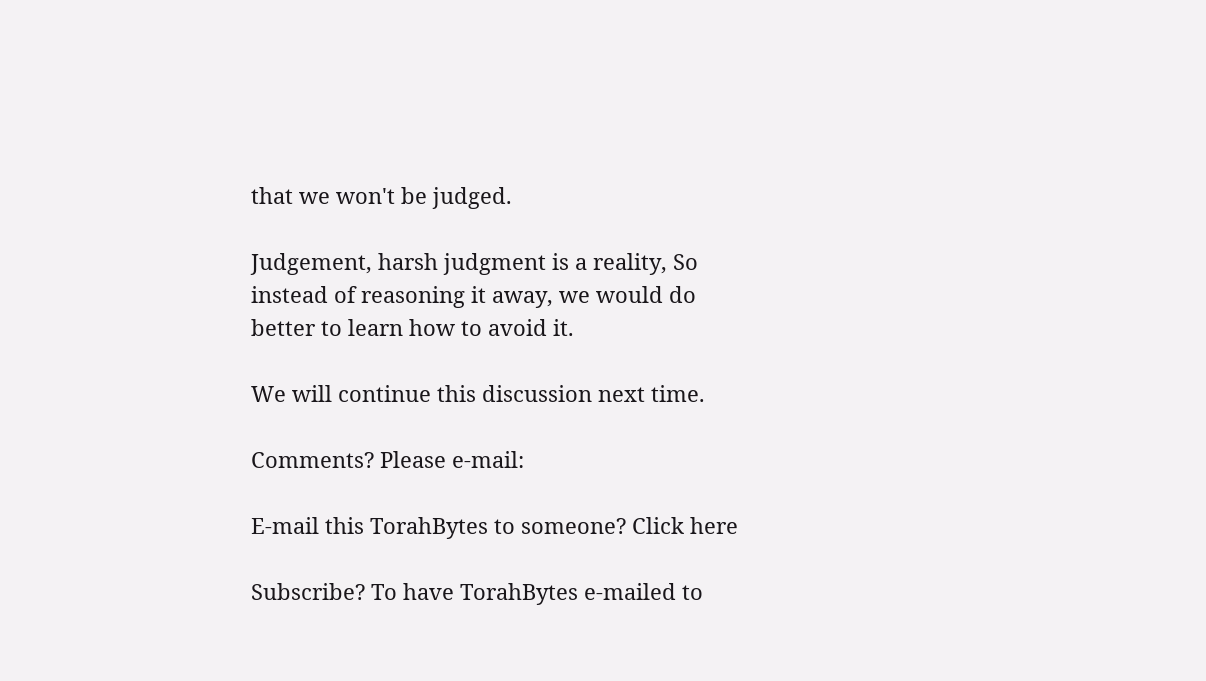that we won't be judged.

Judgement, harsh judgment is a reality, So instead of reasoning it away, we would do better to learn how to avoid it.

We will continue this discussion next time.

Comments? Please e-mail:

E-mail this TorahBytes to someone? Click here

Subscribe? To have TorahBytes e-mailed to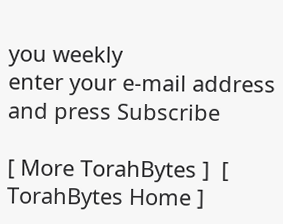you weekly
enter your e-mail address and press Subscribe

[ More TorahBytes ]  [  TorahBytes Home ]